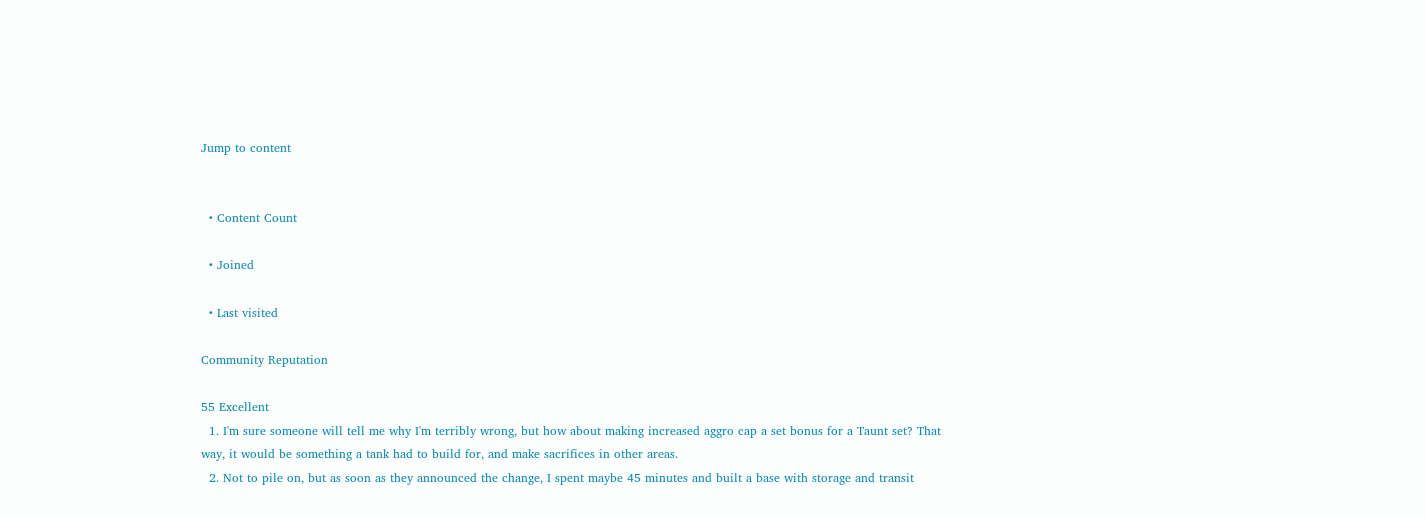Jump to content


  • Content Count

  • Joined

  • Last visited

Community Reputation

55 Excellent
  1. I'm sure someone will tell me why I'm terribly wrong, but how about making increased aggro cap a set bonus for a Taunt set? That way, it would be something a tank had to build for, and make sacrifices in other areas.
  2. Not to pile on, but as soon as they announced the change, I spent maybe 45 minutes and built a base with storage and transit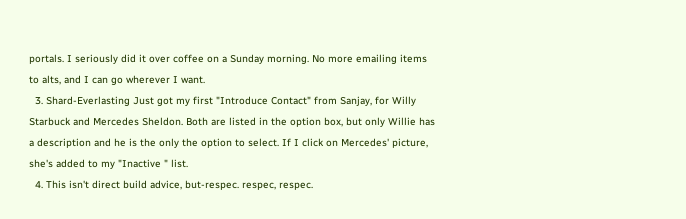portals. I seriously did it over coffee on a Sunday morning. No more emailing items to alts, and I can go wherever I want.
  3. Shard-Everlasting Just got my first "Introduce Contact" from Sanjay, for Willy Starbuck and Mercedes Sheldon. Both are listed in the option box, but only Willie has a description and he is the only the option to select. If I click on Mercedes' picture, she's added to my "Inactive " list.
  4. This isn't direct build advice, but-respec. respec, respec.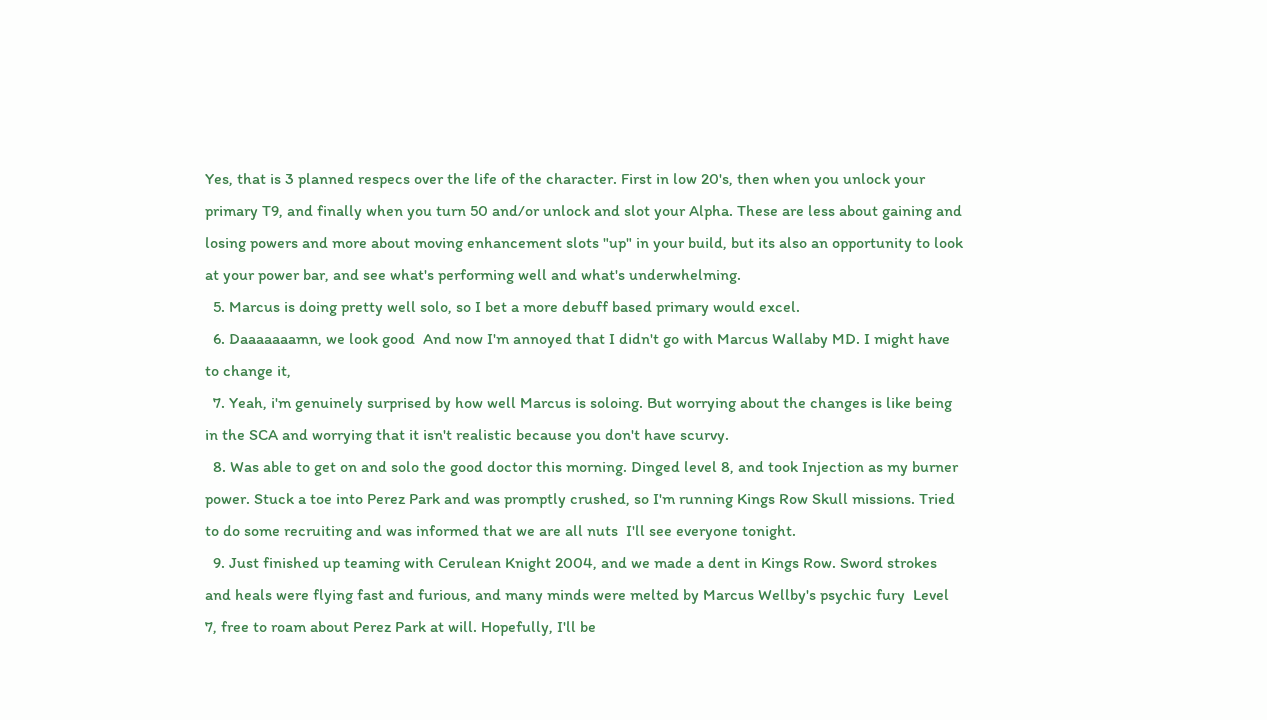Yes, that is 3 planned respecs over the life of the character. First in low 20's, then when you unlock your primary T9, and finally when you turn 50 and/or unlock and slot your Alpha. These are less about gaining and losing powers and more about moving enhancement slots "up" in your build, but its also an opportunity to look at your power bar, and see what's performing well and what's underwhelming.
  5. Marcus is doing pretty well solo, so I bet a more debuff based primary would excel.
  6. Daaaaaaamn, we look good  And now I'm annoyed that I didn't go with Marcus Wallaby MD. I might have to change it,
  7. Yeah, i'm genuinely surprised by how well Marcus is soloing. But worrying about the changes is like being in the SCA and worrying that it isn't realistic because you don't have scurvy.
  8. Was able to get on and solo the good doctor this morning. Dinged level 8, and took Injection as my burner power. Stuck a toe into Perez Park and was promptly crushed, so I'm running Kings Row Skull missions. Tried to do some recruiting and was informed that we are all nuts  I'll see everyone tonight.
  9. Just finished up teaming with Cerulean Knight 2004, and we made a dent in Kings Row. Sword strokes and heals were flying fast and furious, and many minds were melted by Marcus Wellby's psychic fury  Level 7, free to roam about Perez Park at will. Hopefully, I'll be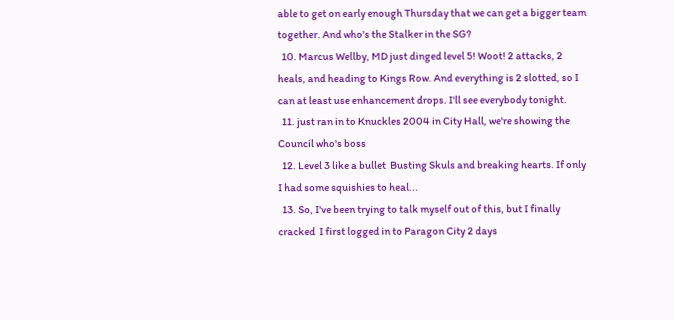able to get on early enough Thursday that we can get a bigger team together. And who's the Stalker in the SG?
  10. Marcus Wellby, MD just dinged level 5! Woot! 2 attacks, 2 heals, and heading to Kings Row. And everything is 2 slotted, so I can at least use enhancement drops. I'll see everybody tonight.
  11. just ran in to Knuckles 2004 in City Hall, we're showing the Council who's boss
  12. Level 3 like a bullet  Busting Skuls and breaking hearts. If only I had some squishies to heal...
  13. So, I've been trying to talk myself out of this, but I finally cracked  I first logged in to Paragon City 2 days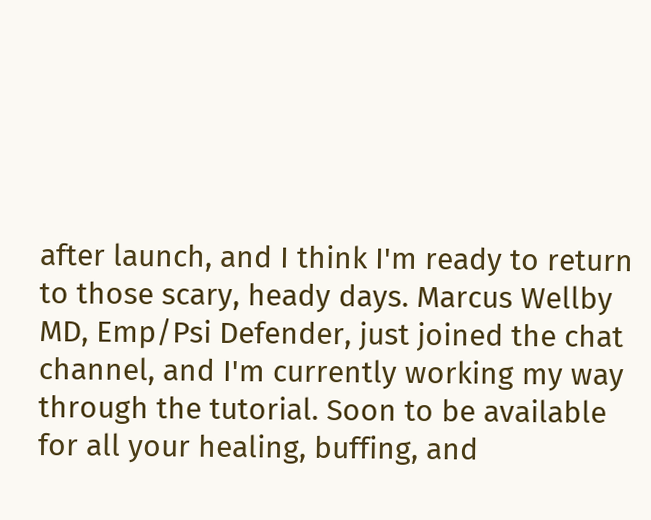after launch, and I think I'm ready to return to those scary, heady days. Marcus Wellby MD, Emp/Psi Defender, just joined the chat channel, and I'm currently working my way through the tutorial. Soon to be available for all your healing, buffing, and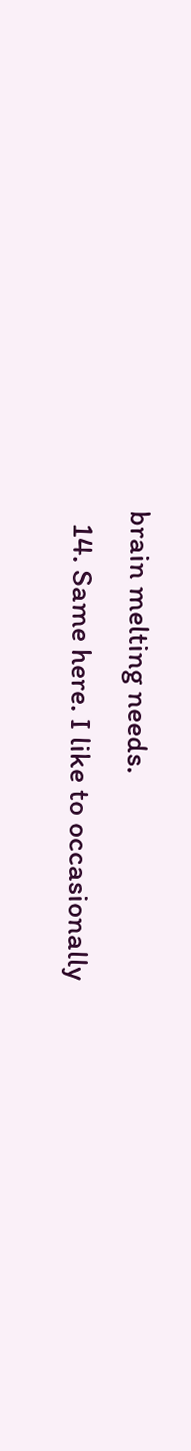brain melting needs.
  14. Same here. I like to occasionally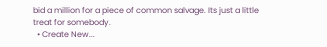bid a million for a piece of common salvage. Its just a little treat for somebody.
  • Create New...